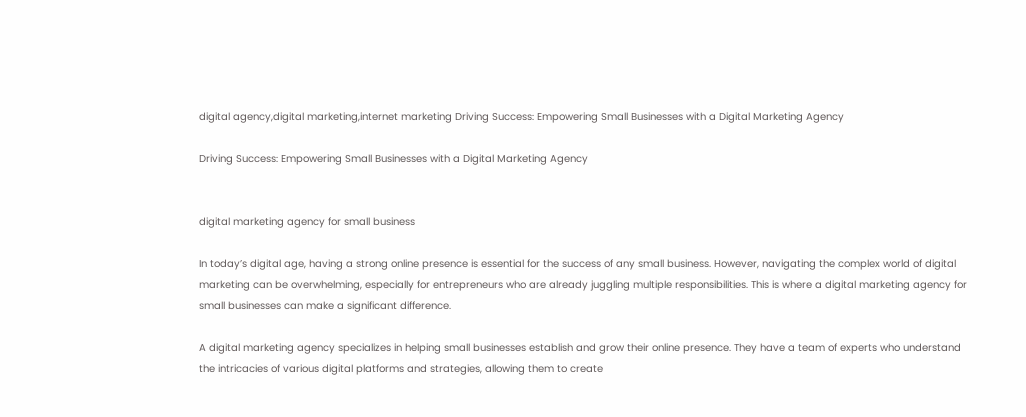digital agency,digital marketing,internet marketing Driving Success: Empowering Small Businesses with a Digital Marketing Agency

Driving Success: Empowering Small Businesses with a Digital Marketing Agency


digital marketing agency for small business

In today’s digital age, having a strong online presence is essential for the success of any small business. However, navigating the complex world of digital marketing can be overwhelming, especially for entrepreneurs who are already juggling multiple responsibilities. This is where a digital marketing agency for small businesses can make a significant difference.

A digital marketing agency specializes in helping small businesses establish and grow their online presence. They have a team of experts who understand the intricacies of various digital platforms and strategies, allowing them to create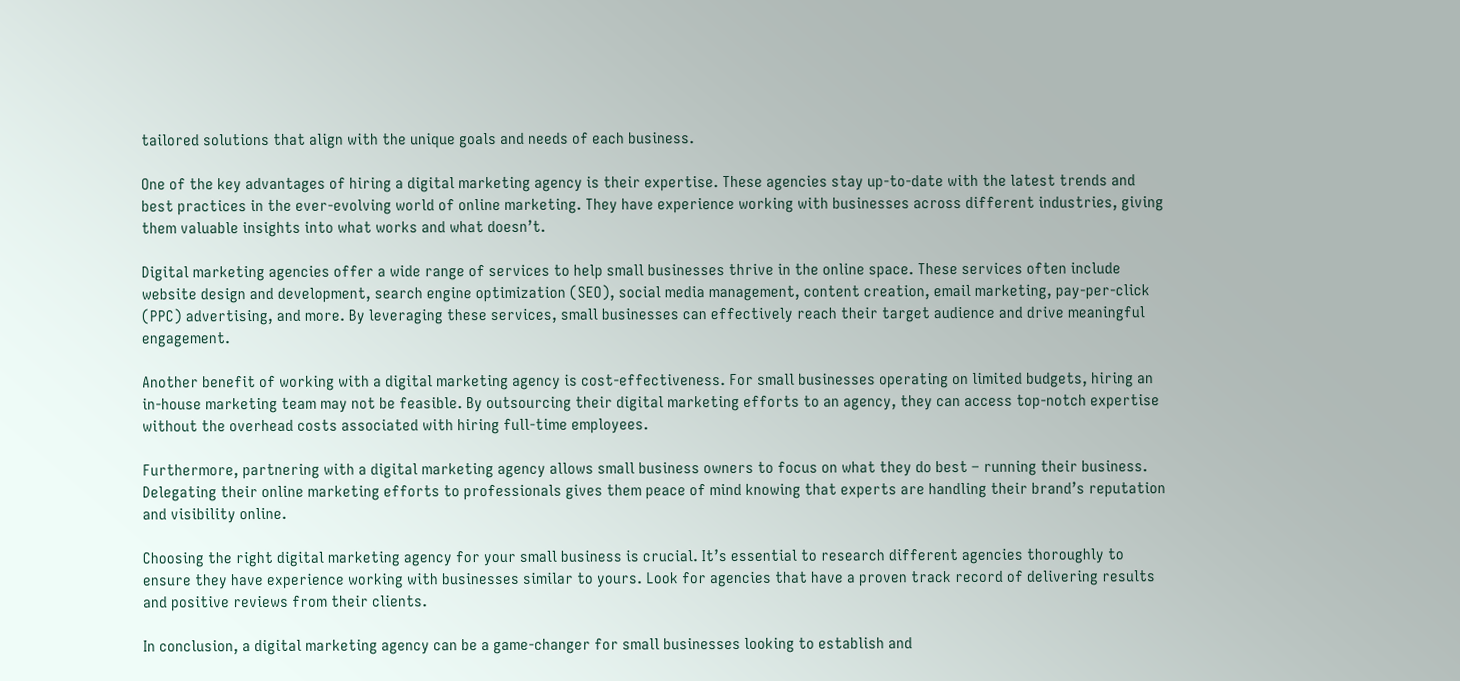tailored solutions that align with the unique goals and needs of each business.

One of the key advantages of hiring a digital marketing agency is their expertise. These agencies stay up-to-date with the latest trends and best practices in the ever-evolving world of online marketing. They have experience working with businesses across different industries, giving them valuable insights into what works and what doesn’t.

Digital marketing agencies offer a wide range of services to help small businesses thrive in the online space. These services often include website design and development, search engine optimization (SEO), social media management, content creation, email marketing, pay-per-click (PPC) advertising, and more. By leveraging these services, small businesses can effectively reach their target audience and drive meaningful engagement.

Another benefit of working with a digital marketing agency is cost-effectiveness. For small businesses operating on limited budgets, hiring an in-house marketing team may not be feasible. By outsourcing their digital marketing efforts to an agency, they can access top-notch expertise without the overhead costs associated with hiring full-time employees.

Furthermore, partnering with a digital marketing agency allows small business owners to focus on what they do best – running their business. Delegating their online marketing efforts to professionals gives them peace of mind knowing that experts are handling their brand’s reputation and visibility online.

Choosing the right digital marketing agency for your small business is crucial. It’s essential to research different agencies thoroughly to ensure they have experience working with businesses similar to yours. Look for agencies that have a proven track record of delivering results and positive reviews from their clients.

In conclusion, a digital marketing agency can be a game-changer for small businesses looking to establish and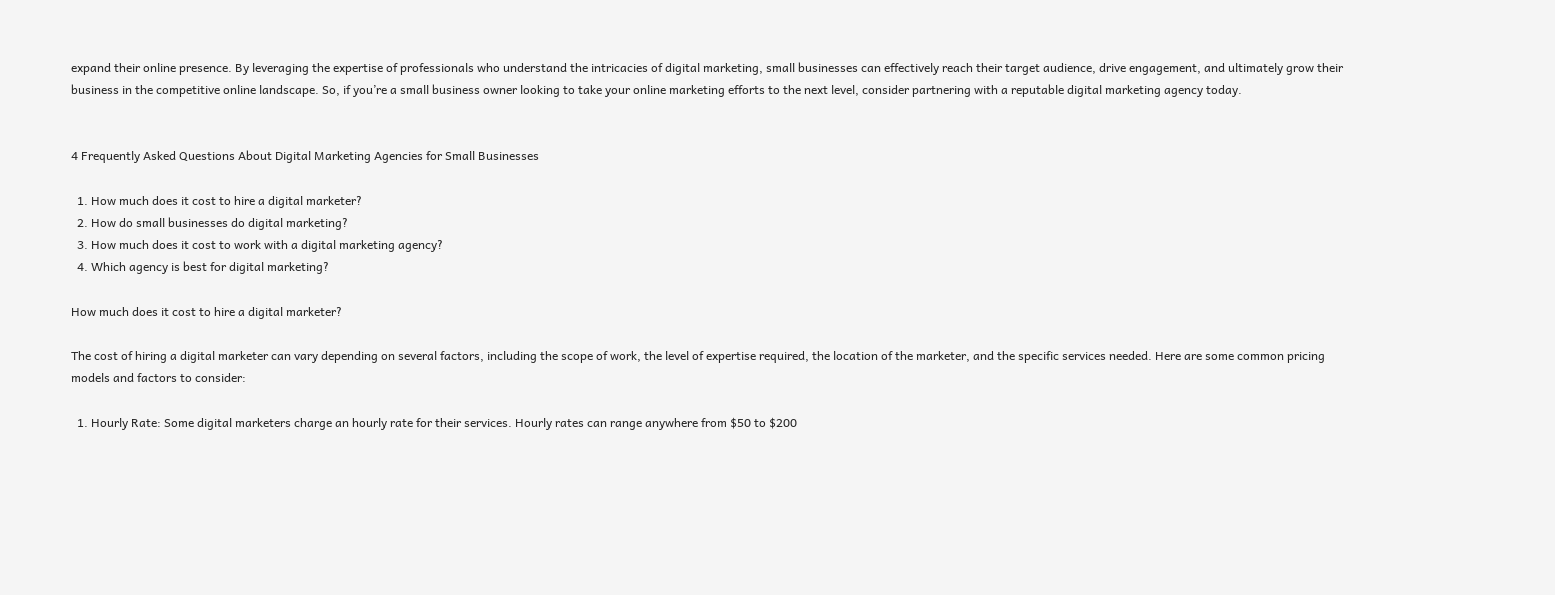expand their online presence. By leveraging the expertise of professionals who understand the intricacies of digital marketing, small businesses can effectively reach their target audience, drive engagement, and ultimately grow their business in the competitive online landscape. So, if you’re a small business owner looking to take your online marketing efforts to the next level, consider partnering with a reputable digital marketing agency today.


4 Frequently Asked Questions About Digital Marketing Agencies for Small Businesses

  1. How much does it cost to hire a digital marketer?
  2. How do small businesses do digital marketing?
  3. How much does it cost to work with a digital marketing agency?
  4. Which agency is best for digital marketing?

How much does it cost to hire a digital marketer?

The cost of hiring a digital marketer can vary depending on several factors, including the scope of work, the level of expertise required, the location of the marketer, and the specific services needed. Here are some common pricing models and factors to consider:

  1. Hourly Rate: Some digital marketers charge an hourly rate for their services. Hourly rates can range anywhere from $50 to $200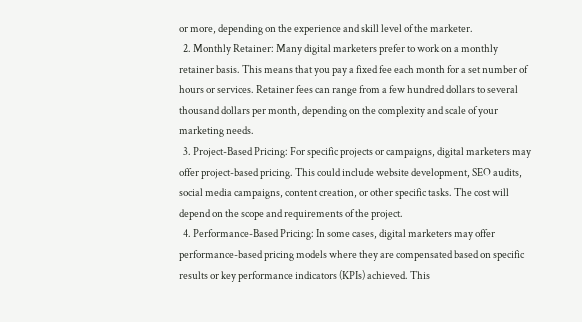or more, depending on the experience and skill level of the marketer.
  2. Monthly Retainer: Many digital marketers prefer to work on a monthly retainer basis. This means that you pay a fixed fee each month for a set number of hours or services. Retainer fees can range from a few hundred dollars to several thousand dollars per month, depending on the complexity and scale of your marketing needs.
  3. Project-Based Pricing: For specific projects or campaigns, digital marketers may offer project-based pricing. This could include website development, SEO audits, social media campaigns, content creation, or other specific tasks. The cost will depend on the scope and requirements of the project.
  4. Performance-Based Pricing: In some cases, digital marketers may offer performance-based pricing models where they are compensated based on specific results or key performance indicators (KPIs) achieved. This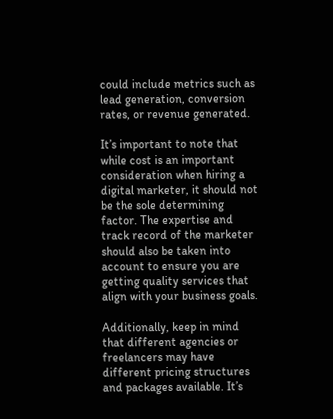could include metrics such as lead generation, conversion rates, or revenue generated.

It’s important to note that while cost is an important consideration when hiring a digital marketer, it should not be the sole determining factor. The expertise and track record of the marketer should also be taken into account to ensure you are getting quality services that align with your business goals.

Additionally, keep in mind that different agencies or freelancers may have different pricing structures and packages available. It’s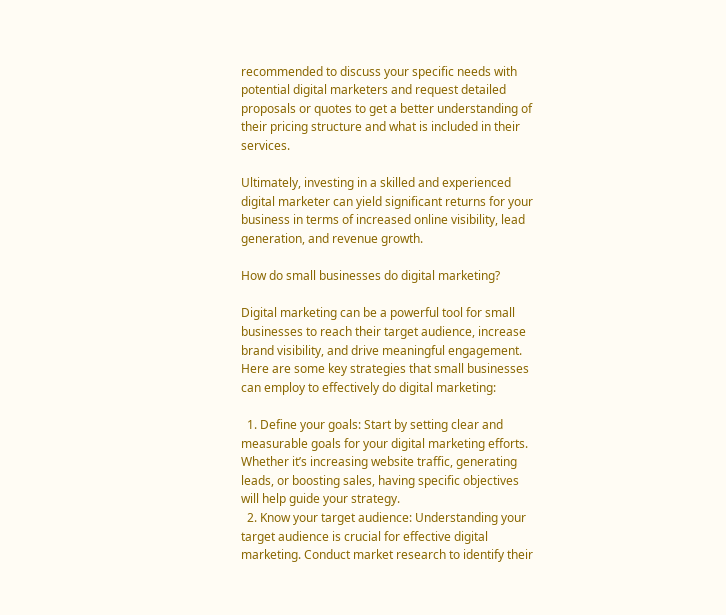recommended to discuss your specific needs with potential digital marketers and request detailed proposals or quotes to get a better understanding of their pricing structure and what is included in their services.

Ultimately, investing in a skilled and experienced digital marketer can yield significant returns for your business in terms of increased online visibility, lead generation, and revenue growth.

How do small businesses do digital marketing?

Digital marketing can be a powerful tool for small businesses to reach their target audience, increase brand visibility, and drive meaningful engagement. Here are some key strategies that small businesses can employ to effectively do digital marketing:

  1. Define your goals: Start by setting clear and measurable goals for your digital marketing efforts. Whether it’s increasing website traffic, generating leads, or boosting sales, having specific objectives will help guide your strategy.
  2. Know your target audience: Understanding your target audience is crucial for effective digital marketing. Conduct market research to identify their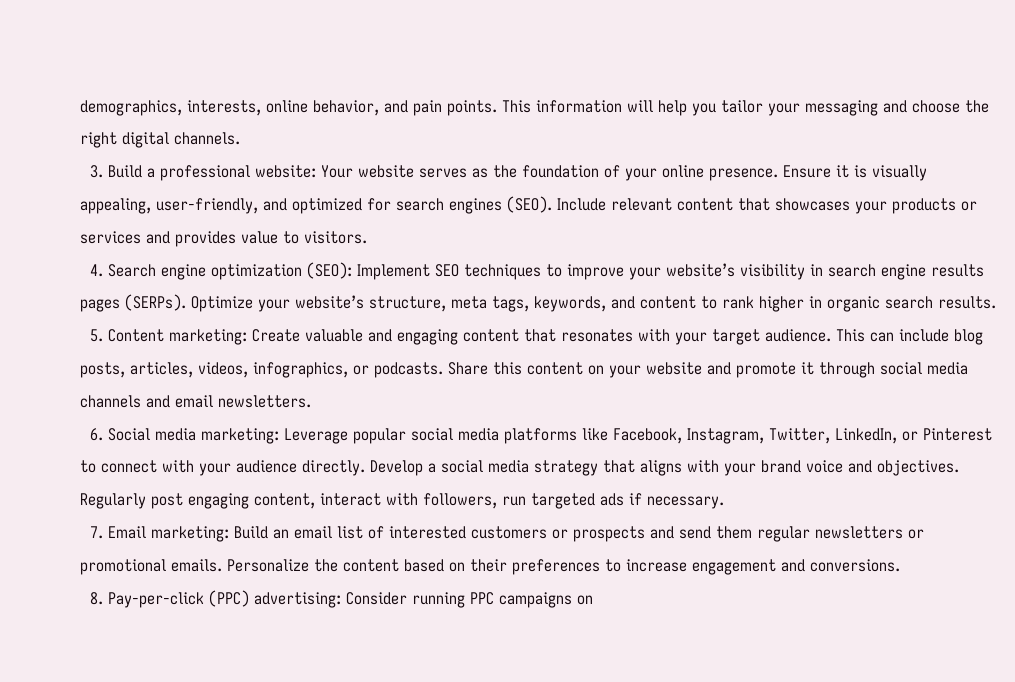demographics, interests, online behavior, and pain points. This information will help you tailor your messaging and choose the right digital channels.
  3. Build a professional website: Your website serves as the foundation of your online presence. Ensure it is visually appealing, user-friendly, and optimized for search engines (SEO). Include relevant content that showcases your products or services and provides value to visitors.
  4. Search engine optimization (SEO): Implement SEO techniques to improve your website’s visibility in search engine results pages (SERPs). Optimize your website’s structure, meta tags, keywords, and content to rank higher in organic search results.
  5. Content marketing: Create valuable and engaging content that resonates with your target audience. This can include blog posts, articles, videos, infographics, or podcasts. Share this content on your website and promote it through social media channels and email newsletters.
  6. Social media marketing: Leverage popular social media platforms like Facebook, Instagram, Twitter, LinkedIn, or Pinterest to connect with your audience directly. Develop a social media strategy that aligns with your brand voice and objectives. Regularly post engaging content, interact with followers, run targeted ads if necessary.
  7. Email marketing: Build an email list of interested customers or prospects and send them regular newsletters or promotional emails. Personalize the content based on their preferences to increase engagement and conversions.
  8. Pay-per-click (PPC) advertising: Consider running PPC campaigns on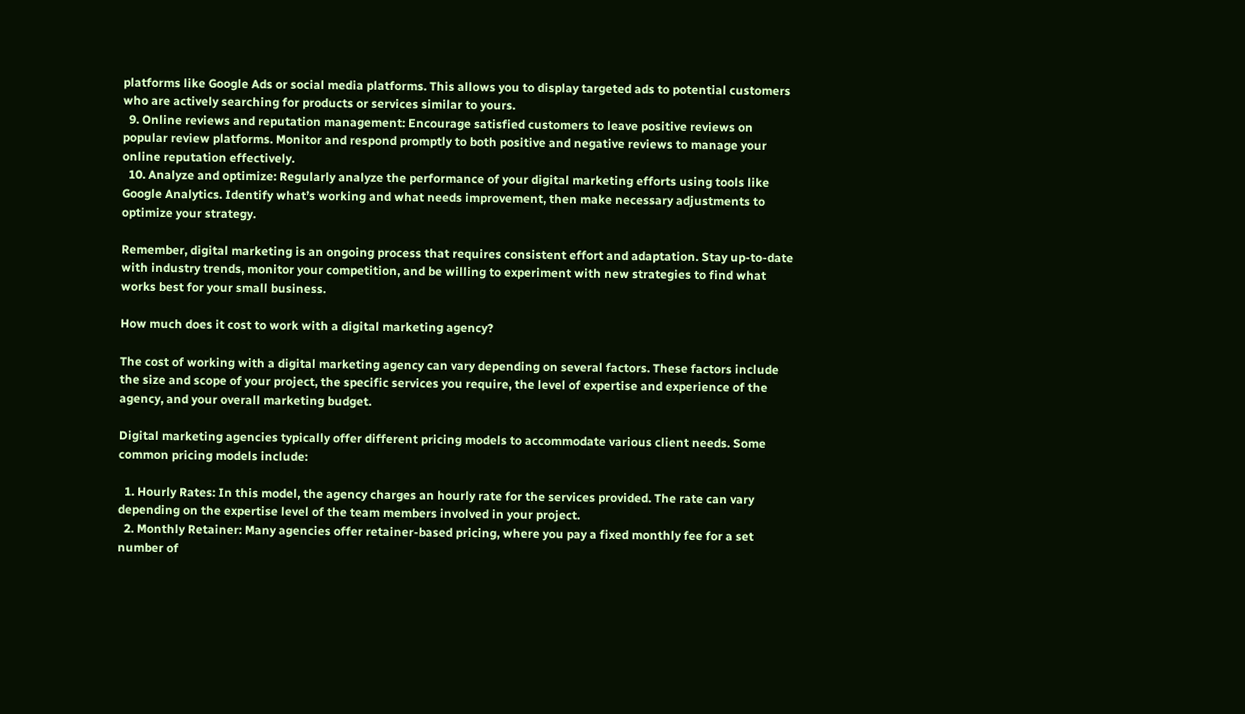platforms like Google Ads or social media platforms. This allows you to display targeted ads to potential customers who are actively searching for products or services similar to yours.
  9. Online reviews and reputation management: Encourage satisfied customers to leave positive reviews on popular review platforms. Monitor and respond promptly to both positive and negative reviews to manage your online reputation effectively.
  10. Analyze and optimize: Regularly analyze the performance of your digital marketing efforts using tools like Google Analytics. Identify what’s working and what needs improvement, then make necessary adjustments to optimize your strategy.

Remember, digital marketing is an ongoing process that requires consistent effort and adaptation. Stay up-to-date with industry trends, monitor your competition, and be willing to experiment with new strategies to find what works best for your small business.

How much does it cost to work with a digital marketing agency?

The cost of working with a digital marketing agency can vary depending on several factors. These factors include the size and scope of your project, the specific services you require, the level of expertise and experience of the agency, and your overall marketing budget.

Digital marketing agencies typically offer different pricing models to accommodate various client needs. Some common pricing models include:

  1. Hourly Rates: In this model, the agency charges an hourly rate for the services provided. The rate can vary depending on the expertise level of the team members involved in your project.
  2. Monthly Retainer: Many agencies offer retainer-based pricing, where you pay a fixed monthly fee for a set number of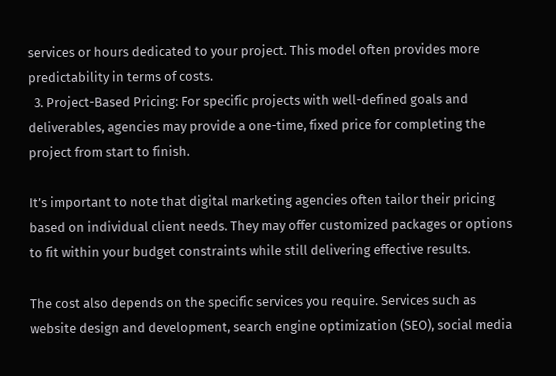services or hours dedicated to your project. This model often provides more predictability in terms of costs.
  3. Project-Based Pricing: For specific projects with well-defined goals and deliverables, agencies may provide a one-time, fixed price for completing the project from start to finish.

It’s important to note that digital marketing agencies often tailor their pricing based on individual client needs. They may offer customized packages or options to fit within your budget constraints while still delivering effective results.

The cost also depends on the specific services you require. Services such as website design and development, search engine optimization (SEO), social media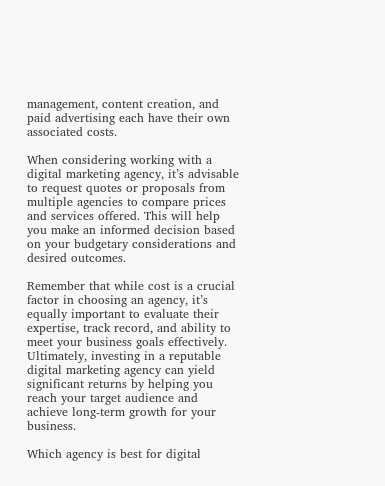management, content creation, and paid advertising each have their own associated costs.

When considering working with a digital marketing agency, it’s advisable to request quotes or proposals from multiple agencies to compare prices and services offered. This will help you make an informed decision based on your budgetary considerations and desired outcomes.

Remember that while cost is a crucial factor in choosing an agency, it’s equally important to evaluate their expertise, track record, and ability to meet your business goals effectively. Ultimately, investing in a reputable digital marketing agency can yield significant returns by helping you reach your target audience and achieve long-term growth for your business.

Which agency is best for digital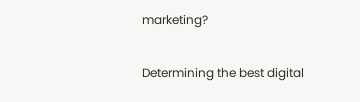marketing?

Determining the best digital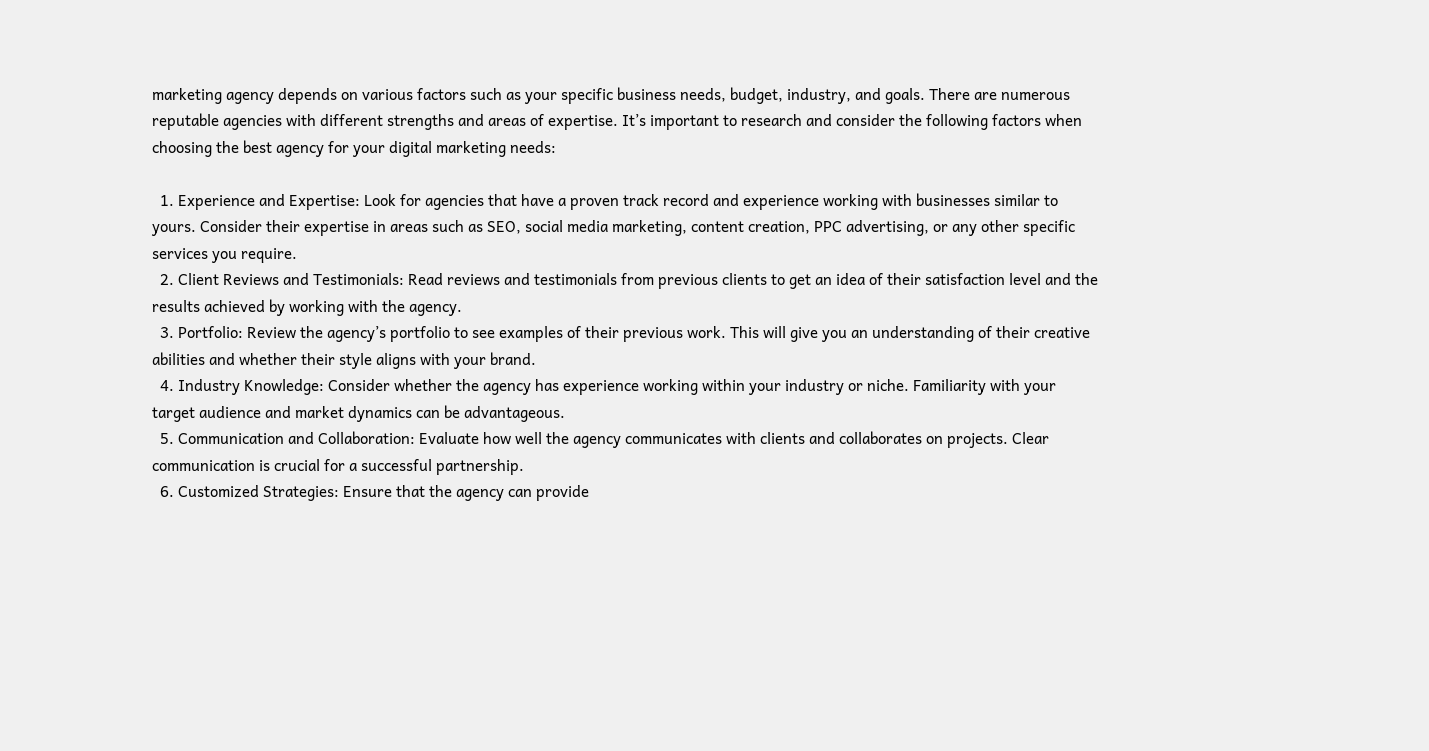marketing agency depends on various factors such as your specific business needs, budget, industry, and goals. There are numerous reputable agencies with different strengths and areas of expertise. It’s important to research and consider the following factors when choosing the best agency for your digital marketing needs:

  1. Experience and Expertise: Look for agencies that have a proven track record and experience working with businesses similar to yours. Consider their expertise in areas such as SEO, social media marketing, content creation, PPC advertising, or any other specific services you require.
  2. Client Reviews and Testimonials: Read reviews and testimonials from previous clients to get an idea of their satisfaction level and the results achieved by working with the agency.
  3. Portfolio: Review the agency’s portfolio to see examples of their previous work. This will give you an understanding of their creative abilities and whether their style aligns with your brand.
  4. Industry Knowledge: Consider whether the agency has experience working within your industry or niche. Familiarity with your target audience and market dynamics can be advantageous.
  5. Communication and Collaboration: Evaluate how well the agency communicates with clients and collaborates on projects. Clear communication is crucial for a successful partnership.
  6. Customized Strategies: Ensure that the agency can provide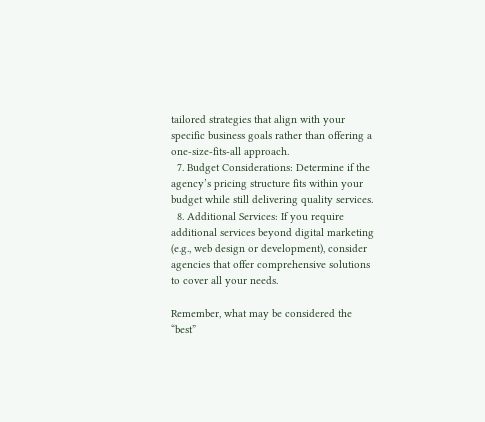tailored strategies that align with your specific business goals rather than offering a one-size-fits-all approach.
  7. Budget Considerations: Determine if the agency’s pricing structure fits within your budget while still delivering quality services.
  8. Additional Services: If you require additional services beyond digital marketing (e.g., web design or development), consider agencies that offer comprehensive solutions to cover all your needs.

Remember, what may be considered the “best”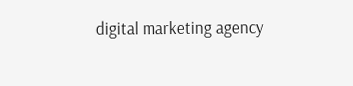digital marketing agency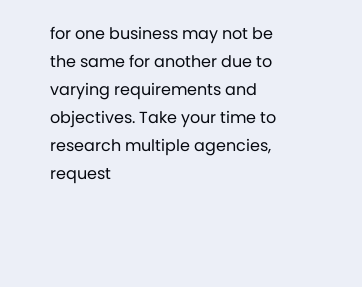for one business may not be the same for another due to varying requirements and objectives. Take your time to research multiple agencies, request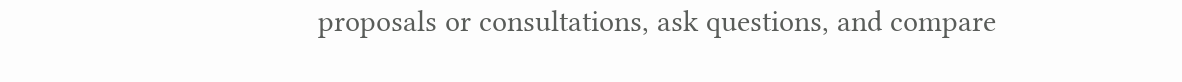proposals or consultations, ask questions, and compare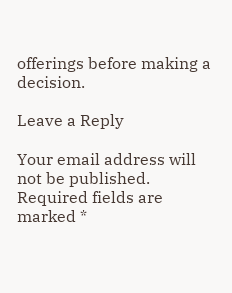offerings before making a decision.

Leave a Reply

Your email address will not be published. Required fields are marked *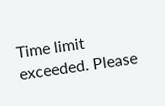Time limit exceeded. Please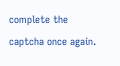complete the captcha once again.